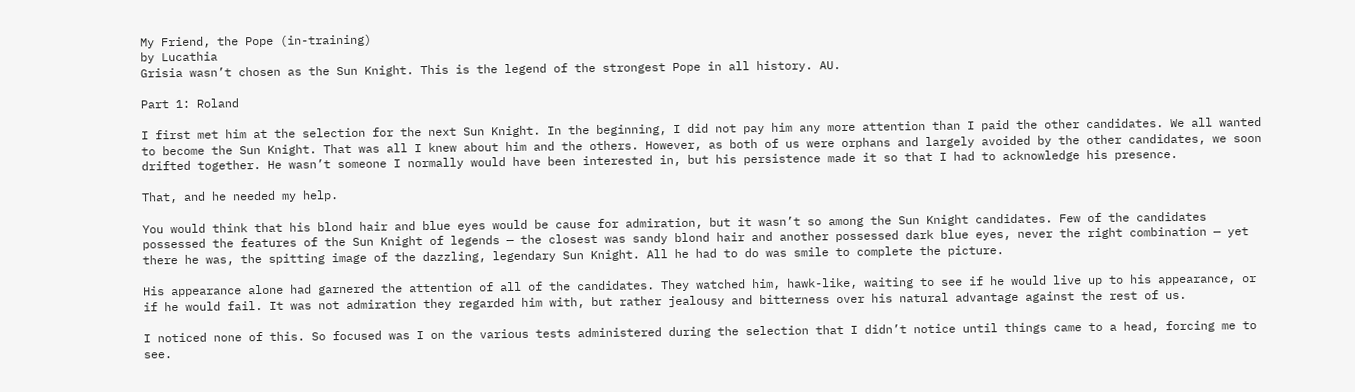My Friend, the Pope (in-training)
by Lucathia
Grisia wasn’t chosen as the Sun Knight. This is the legend of the strongest Pope in all history. AU.

Part 1: Roland

I first met him at the selection for the next Sun Knight. In the beginning, I did not pay him any more attention than I paid the other candidates. We all wanted to become the Sun Knight. That was all I knew about him and the others. However, as both of us were orphans and largely avoided by the other candidates, we soon drifted together. He wasn’t someone I normally would have been interested in, but his persistence made it so that I had to acknowledge his presence.

That, and he needed my help.

You would think that his blond hair and blue eyes would be cause for admiration, but it wasn’t so among the Sun Knight candidates. Few of the candidates possessed the features of the Sun Knight of legends — the closest was sandy blond hair and another possessed dark blue eyes, never the right combination — yet there he was, the spitting image of the dazzling, legendary Sun Knight. All he had to do was smile to complete the picture.

His appearance alone had garnered the attention of all of the candidates. They watched him, hawk-like, waiting to see if he would live up to his appearance, or if he would fail. It was not admiration they regarded him with, but rather jealousy and bitterness over his natural advantage against the rest of us.

I noticed none of this. So focused was I on the various tests administered during the selection that I didn’t notice until things came to a head, forcing me to see.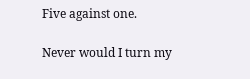Five against one.

Never would I turn my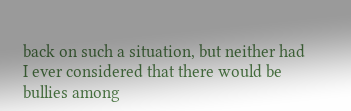back on such a situation, but neither had I ever considered that there would be bullies among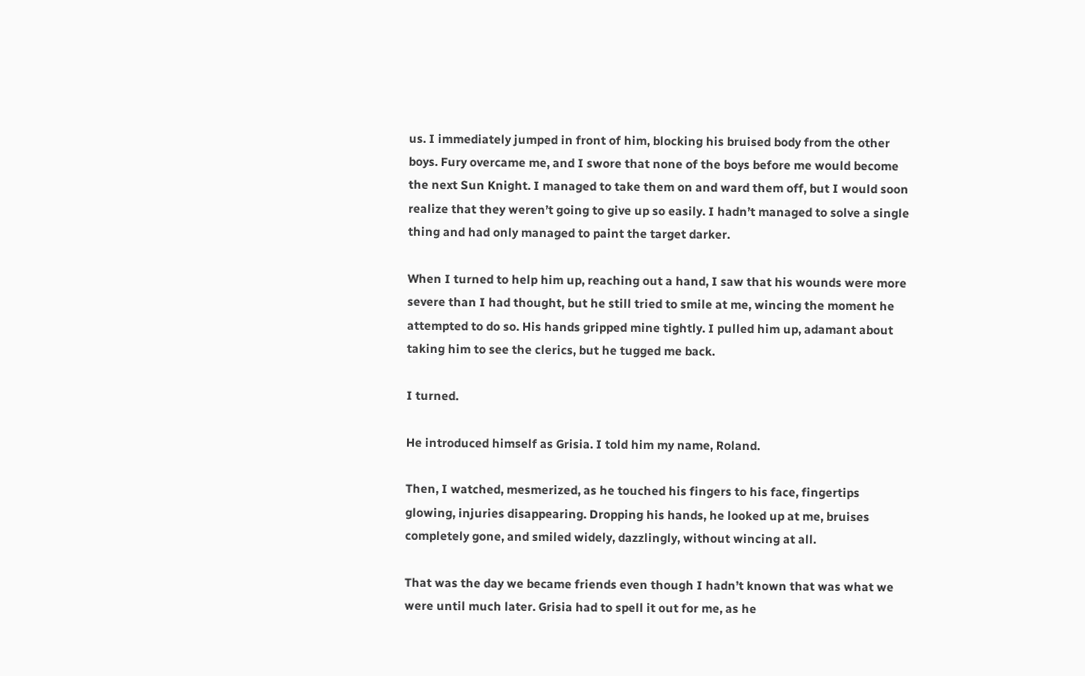us. I immediately jumped in front of him, blocking his bruised body from the other boys. Fury overcame me, and I swore that none of the boys before me would become the next Sun Knight. I managed to take them on and ward them off, but I would soon realize that they weren’t going to give up so easily. I hadn’t managed to solve a single thing and had only managed to paint the target darker.

When I turned to help him up, reaching out a hand, I saw that his wounds were more severe than I had thought, but he still tried to smile at me, wincing the moment he attempted to do so. His hands gripped mine tightly. I pulled him up, adamant about taking him to see the clerics, but he tugged me back.

I turned.

He introduced himself as Grisia. I told him my name, Roland.

Then, I watched, mesmerized, as he touched his fingers to his face, fingertips glowing, injuries disappearing. Dropping his hands, he looked up at me, bruises completely gone, and smiled widely, dazzlingly, without wincing at all.

That was the day we became friends even though I hadn’t known that was what we were until much later. Grisia had to spell it out for me, as he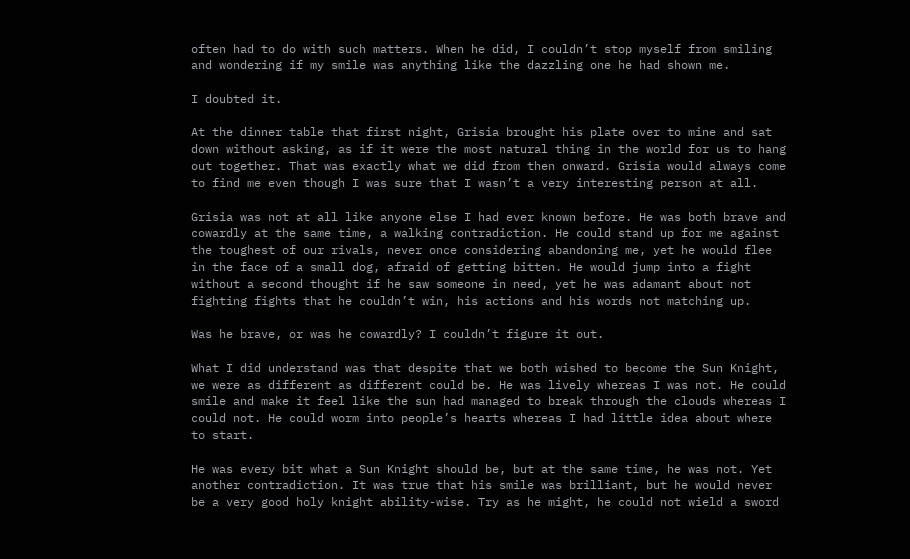often had to do with such matters. When he did, I couldn’t stop myself from smiling and wondering if my smile was anything like the dazzling one he had shown me.

I doubted it.

At the dinner table that first night, Grisia brought his plate over to mine and sat down without asking, as if it were the most natural thing in the world for us to hang out together. That was exactly what we did from then onward. Grisia would always come to find me even though I was sure that I wasn’t a very interesting person at all.

Grisia was not at all like anyone else I had ever known before. He was both brave and cowardly at the same time, a walking contradiction. He could stand up for me against the toughest of our rivals, never once considering abandoning me, yet he would flee in the face of a small dog, afraid of getting bitten. He would jump into a fight without a second thought if he saw someone in need, yet he was adamant about not fighting fights that he couldn’t win, his actions and his words not matching up.

Was he brave, or was he cowardly? I couldn’t figure it out.

What I did understand was that despite that we both wished to become the Sun Knight, we were as different as different could be. He was lively whereas I was not. He could smile and make it feel like the sun had managed to break through the clouds whereas I could not. He could worm into people’s hearts whereas I had little idea about where to start.

He was every bit what a Sun Knight should be, but at the same time, he was not. Yet another contradiction. It was true that his smile was brilliant, but he would never be a very good holy knight ability-wise. Try as he might, he could not wield a sword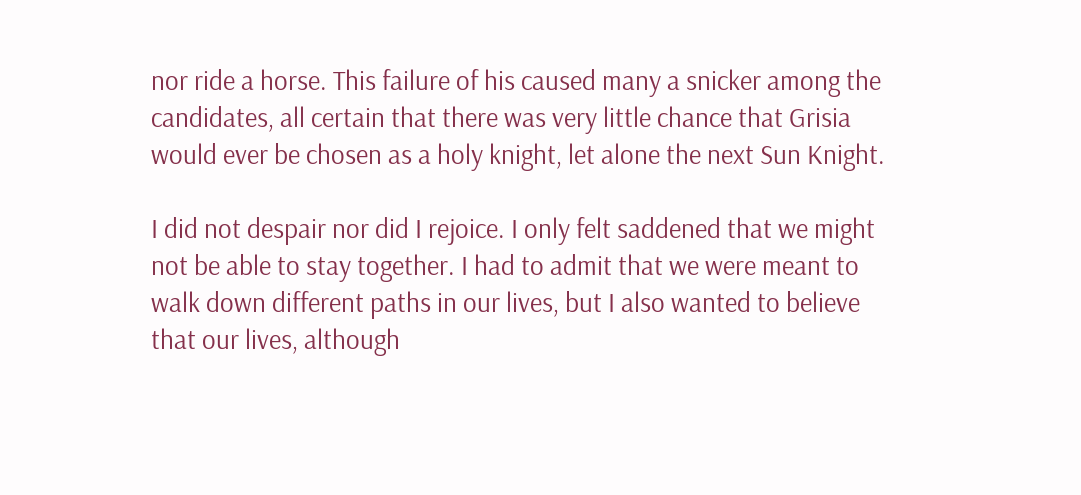nor ride a horse. This failure of his caused many a snicker among the candidates, all certain that there was very little chance that Grisia would ever be chosen as a holy knight, let alone the next Sun Knight.

I did not despair nor did I rejoice. I only felt saddened that we might not be able to stay together. I had to admit that we were meant to walk down different paths in our lives, but I also wanted to believe that our lives, although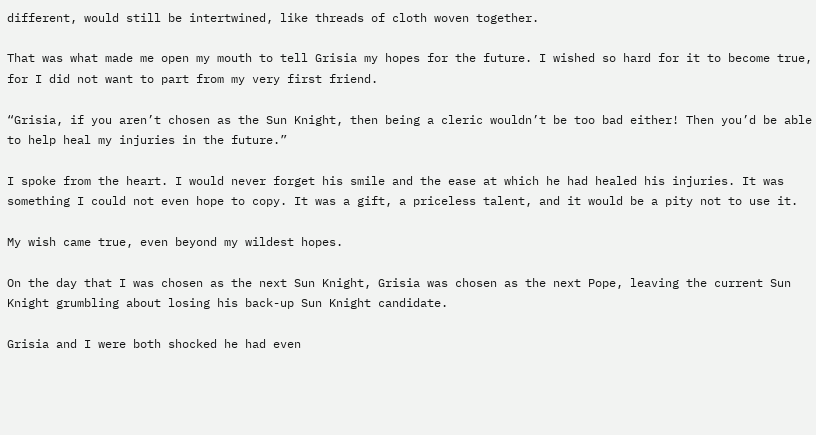different, would still be intertwined, like threads of cloth woven together.

That was what made me open my mouth to tell Grisia my hopes for the future. I wished so hard for it to become true, for I did not want to part from my very first friend.

“Grisia, if you aren’t chosen as the Sun Knight, then being a cleric wouldn’t be too bad either! Then you’d be able to help heal my injuries in the future.”

I spoke from the heart. I would never forget his smile and the ease at which he had healed his injuries. It was something I could not even hope to copy. It was a gift, a priceless talent, and it would be a pity not to use it.

My wish came true, even beyond my wildest hopes.

On the day that I was chosen as the next Sun Knight, Grisia was chosen as the next Pope, leaving the current Sun Knight grumbling about losing his back-up Sun Knight candidate.

Grisia and I were both shocked he had even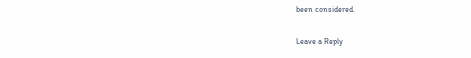been considered.

Leave a Reply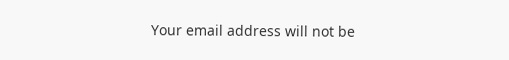Your email address will not be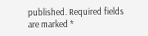published. Required fields are marked *